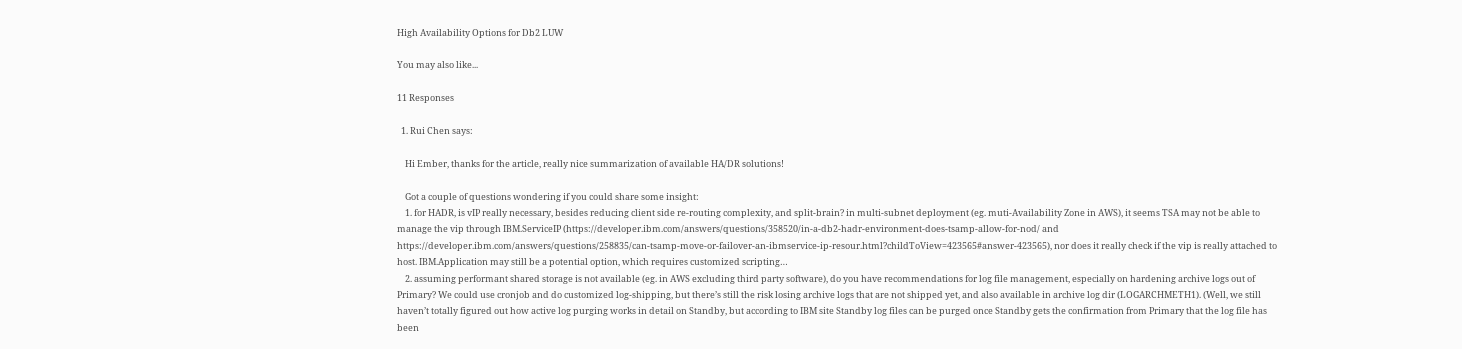High Availability Options for Db2 LUW

You may also like...

11 Responses

  1. Rui Chen says:

    Hi Ember, thanks for the article, really nice summarization of available HA/DR solutions!

    Got a couple of questions wondering if you could share some insight:
    1. for HADR, is vIP really necessary, besides reducing client side re-routing complexity, and split-brain? in multi-subnet deployment (eg. muti-Availability Zone in AWS), it seems TSA may not be able to manage the vip through IBM.ServiceIP (https://developer.ibm.com/answers/questions/358520/in-a-db2-hadr-environment-does-tsamp-allow-for-nod/ and https://developer.ibm.com/answers/questions/258835/can-tsamp-move-or-failover-an-ibmservice-ip-resour.html?childToView=423565#answer-423565), nor does it really check if the vip is really attached to host. IBM.Application may still be a potential option, which requires customized scripting…
    2. assuming performant shared storage is not available (eg. in AWS excluding third party software), do you have recommendations for log file management, especially on hardening archive logs out of Primary? We could use cronjob and do customized log-shipping, but there’s still the risk losing archive logs that are not shipped yet, and also available in archive log dir (LOGARCHMETH1). (Well, we still haven’t totally figured out how active log purging works in detail on Standby, but according to IBM site Standby log files can be purged once Standby gets the confirmation from Primary that the log file has been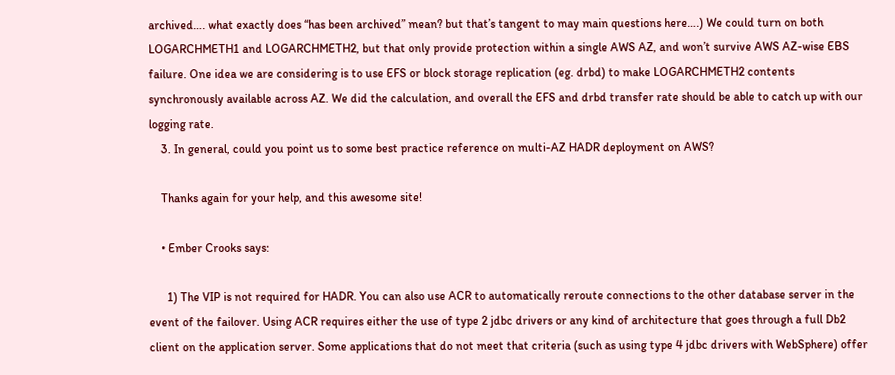archived…. what exactly does “has been archived” mean? but that’s tangent to may main questions here….) We could turn on both LOGARCHMETH1 and LOGARCHMETH2, but that only provide protection within a single AWS AZ, and won’t survive AWS AZ-wise EBS failure. One idea we are considering is to use EFS or block storage replication (eg. drbd) to make LOGARCHMETH2 contents synchronously available across AZ. We did the calculation, and overall the EFS and drbd transfer rate should be able to catch up with our logging rate.
    3. In general, could you point us to some best practice reference on multi-AZ HADR deployment on AWS?

    Thanks again for your help, and this awesome site!

    • Ember Crooks says:

      1) The VIP is not required for HADR. You can also use ACR to automatically reroute connections to the other database server in the event of the failover. Using ACR requires either the use of type 2 jdbc drivers or any kind of architecture that goes through a full Db2 client on the application server. Some applications that do not meet that criteria (such as using type 4 jdbc drivers with WebSphere) offer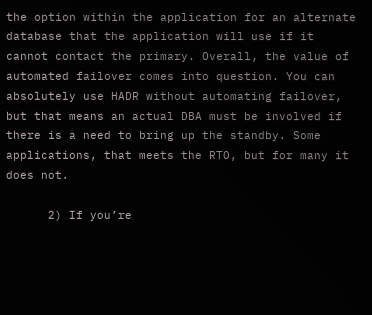the option within the application for an alternate database that the application will use if it cannot contact the primary. Overall, the value of automated failover comes into question. You can absolutely use HADR without automating failover, but that means an actual DBA must be involved if there is a need to bring up the standby. Some applications, that meets the RTO, but for many it does not.

      2) If you’re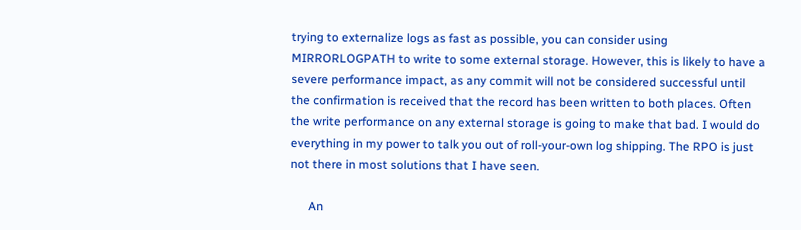trying to externalize logs as fast as possible, you can consider using MIRRORLOGPATH to write to some external storage. However, this is likely to have a severe performance impact, as any commit will not be considered successful until the confirmation is received that the record has been written to both places. Often the write performance on any external storage is going to make that bad. I would do everything in my power to talk you out of roll-your-own log shipping. The RPO is just not there in most solutions that I have seen.

      An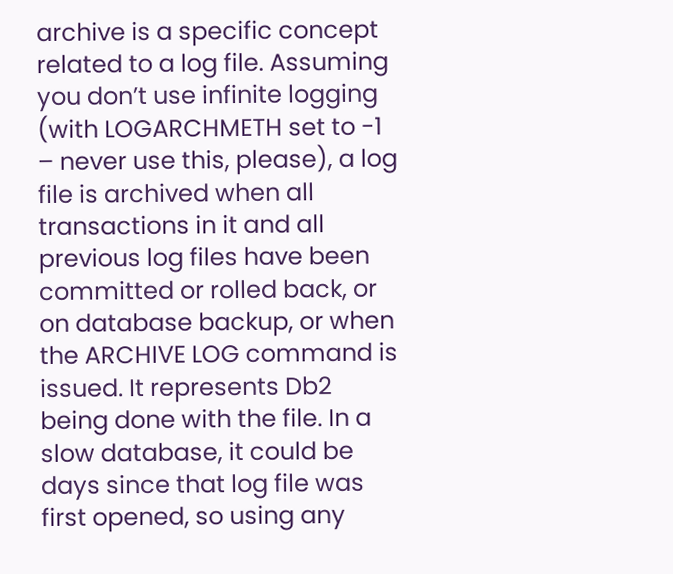archive is a specific concept related to a log file. Assuming you don’t use infinite logging (with LOGARCHMETH set to -1 – never use this, please), a log file is archived when all transactions in it and all previous log files have been committed or rolled back, or on database backup, or when the ARCHIVE LOG command is issued. It represents Db2 being done with the file. In a slow database, it could be days since that log file was first opened, so using any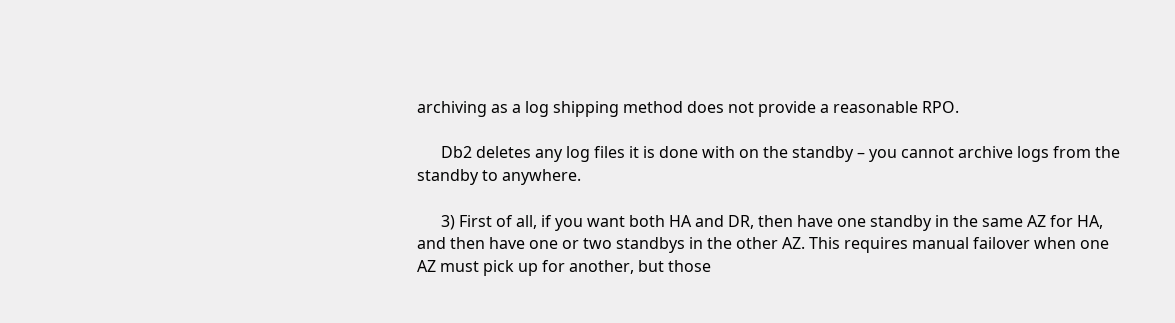archiving as a log shipping method does not provide a reasonable RPO.

      Db2 deletes any log files it is done with on the standby – you cannot archive logs from the standby to anywhere.

      3) First of all, if you want both HA and DR, then have one standby in the same AZ for HA, and then have one or two standbys in the other AZ. This requires manual failover when one AZ must pick up for another, but those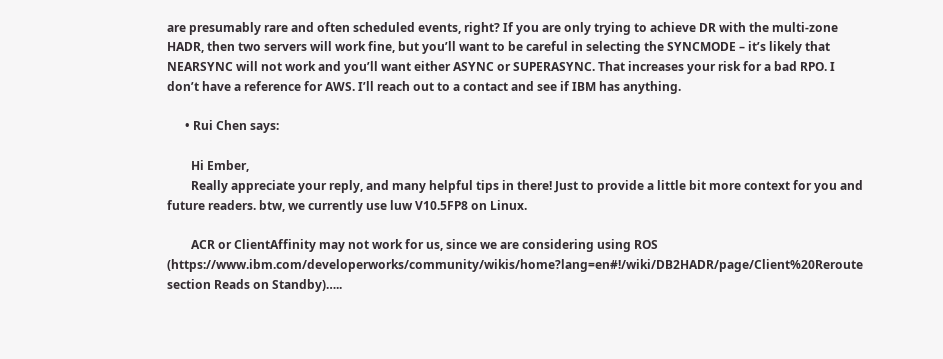are presumably rare and often scheduled events, right? If you are only trying to achieve DR with the multi-zone HADR, then two servers will work fine, but you’ll want to be careful in selecting the SYNCMODE – it’s likely that NEARSYNC will not work and you’ll want either ASYNC or SUPERASYNC. That increases your risk for a bad RPO. I don’t have a reference for AWS. I’ll reach out to a contact and see if IBM has anything.

      • Rui Chen says:

        Hi Ember,
        Really appreciate your reply, and many helpful tips in there! Just to provide a little bit more context for you and future readers. btw, we currently use luw V10.5FP8 on Linux.

        ACR or ClientAffinity may not work for us, since we are considering using ROS (https://www.ibm.com/developerworks/community/wikis/home?lang=en#!/wiki/DB2HADR/page/Client%20Reroute section Reads on Standby)…..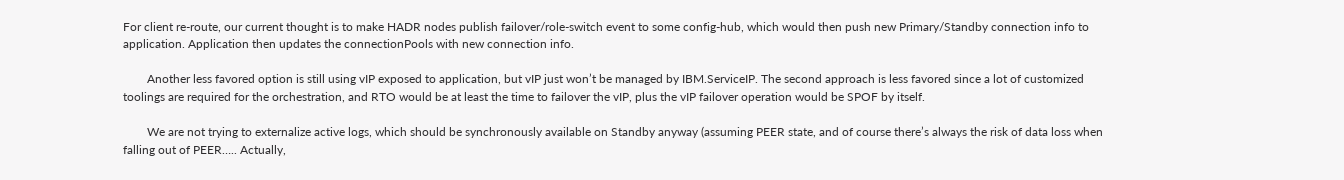For client re-route, our current thought is to make HADR nodes publish failover/role-switch event to some config-hub, which would then push new Primary/Standby connection info to application. Application then updates the connectionPools with new connection info.

        Another less favored option is still using vIP exposed to application, but vIP just won’t be managed by IBM.ServiceIP. The second approach is less favored since a lot of customized toolings are required for the orchestration, and RTO would be at least the time to failover the vIP, plus the vIP failover operation would be SPOF by itself.

        We are not trying to externalize active logs, which should be synchronously available on Standby anyway (assuming PEER state, and of course there’s always the risk of data loss when falling out of PEER….. Actually,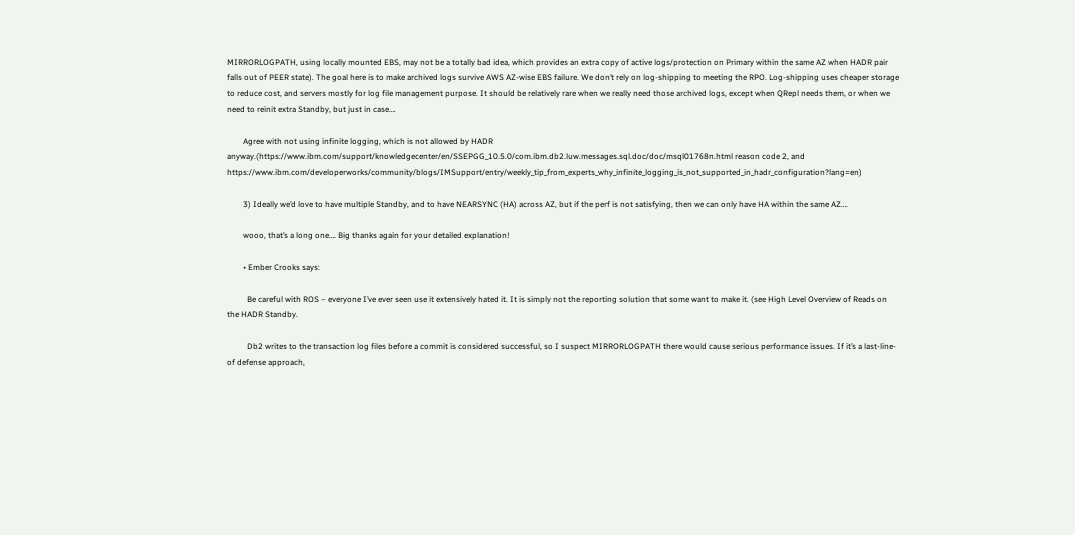MIRRORLOGPATH, using locally mounted EBS, may not be a totally bad idea, which provides an extra copy of active logs/protection on Primary within the same AZ when HADR pair falls out of PEER state). The goal here is to make archived logs survive AWS AZ-wise EBS failure. We don’t rely on log-shipping to meeting the RPO. Log-shipping uses cheaper storage to reduce cost, and servers mostly for log file management purpose. It should be relatively rare when we really need those archived logs, except when QRepl needs them, or when we need to reinit extra Standby, but just in case….

        Agree with not using infinite logging, which is not allowed by HADR anyway.(https://www.ibm.com/support/knowledgecenter/en/SSEPGG_10.5.0/com.ibm.db2.luw.messages.sql.doc/doc/msql01768n.html reason code 2, and https://www.ibm.com/developerworks/community/blogs/IMSupport/entry/weekly_tip_from_experts_why_infinite_logging_is_not_supported_in_hadr_configuration?lang=en)

        3) Ideally we’d love to have multiple Standby, and to have NEARSYNC (HA) across AZ, but if the perf is not satisfying, then we can only have HA within the same AZ….

        wooo, that’s a long one…. Big thanks again for your detailed explanation!

        • Ember Crooks says:

          Be careful with ROS – everyone I’ve ever seen use it extensively hated it. It is simply not the reporting solution that some want to make it. (see High Level Overview of Reads on the HADR Standby.

          Db2 writes to the transaction log files before a commit is considered successful, so I suspect MIRRORLOGPATH there would cause serious performance issues. If it’s a last-line-of defense approach,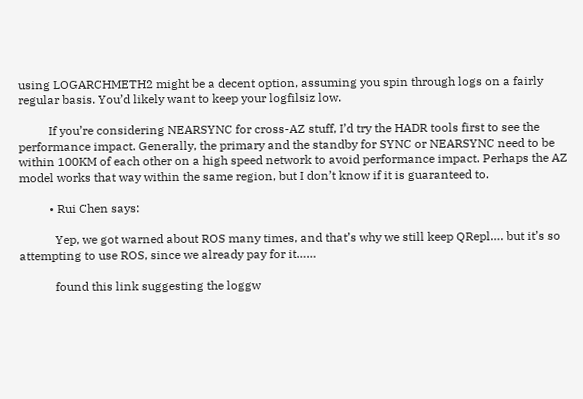using LOGARCHMETH2 might be a decent option, assuming you spin through logs on a fairly regular basis. You’d likely want to keep your logfilsiz low.

          If you’re considering NEARSYNC for cross-AZ stuff, I’d try the HADR tools first to see the performance impact. Generally, the primary and the standby for SYNC or NEARSYNC need to be within 100KM of each other on a high speed network to avoid performance impact. Perhaps the AZ model works that way within the same region, but I don’t know if it is guaranteed to.

          • Rui Chen says:

            Yep, we got warned about ROS many times, and that’s why we still keep QRepl…. but it’s so attempting to use ROS, since we already pay for it……

            found this link suggesting the loggw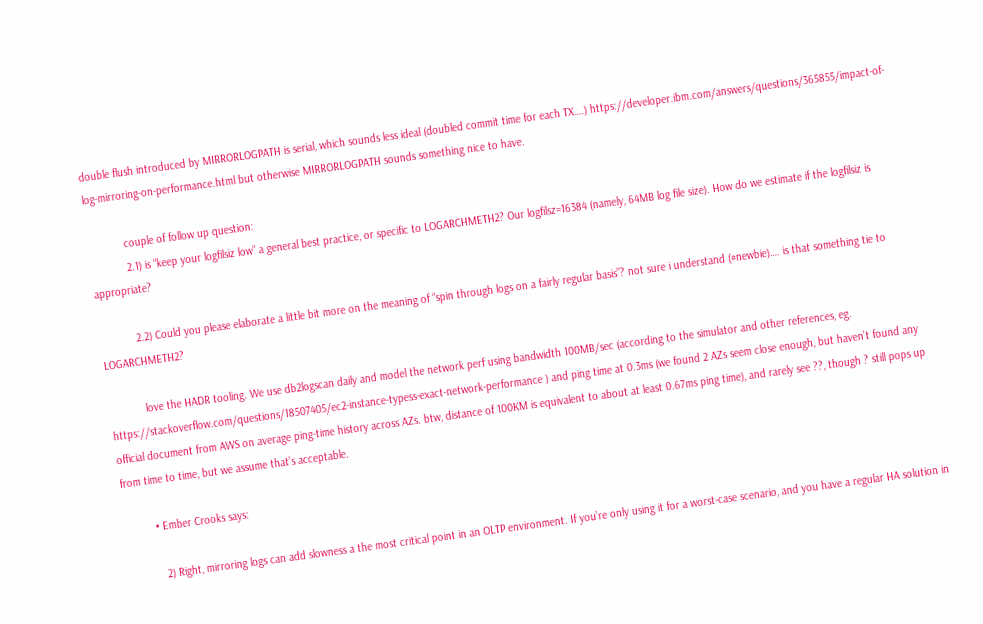double flush introduced by MIRRORLOGPATH is serial, which sounds less ideal (doubled commit time for each TX….) https://developer.ibm.com/answers/questions/365855/impact-of-log-mirroring-on-performance.html but otherwise MIRRORLOGPATH sounds something nice to have.

            couple of follow up question:
            2.1) is “keep your logfilsiz low” a general best practice, or specific to LOGARCHMETH2? Our logfilsz=16384 (namely, 64MB log file size). How do we estimate if the logfilsiz is appropriate?

            2.2) Could you please elaborate a little bit more on the meaning of “spin through logs on a fairly regular basis”? not sure i understand (#newbie)…. is that something tie to LOGARCHMETH2?

            love the HADR tooling. We use db2logscan daily and model the network perf using bandwidth 100MB/sec (according to the simulator and other references, eg. https://stackoverflow.com/questions/18507405/ec2-instance-typess-exact-network-performance ) and ping time at 0.3ms (we found 2 AZs seem close enough, but haven’t found any official document from AWS on average ping-time history across AZs. btw, distance of 100KM is equivalent to about at least 0.67ms ping time), and rarely see ??, though ? still pops up from time to time, but we assume that’s acceptable.

          • Ember Crooks says:

            2) Right, mirroring logs can add slowness a the most critical point in an OLTP environment. If you’re only using it for a worst-case scenario, and you have a regular HA solution in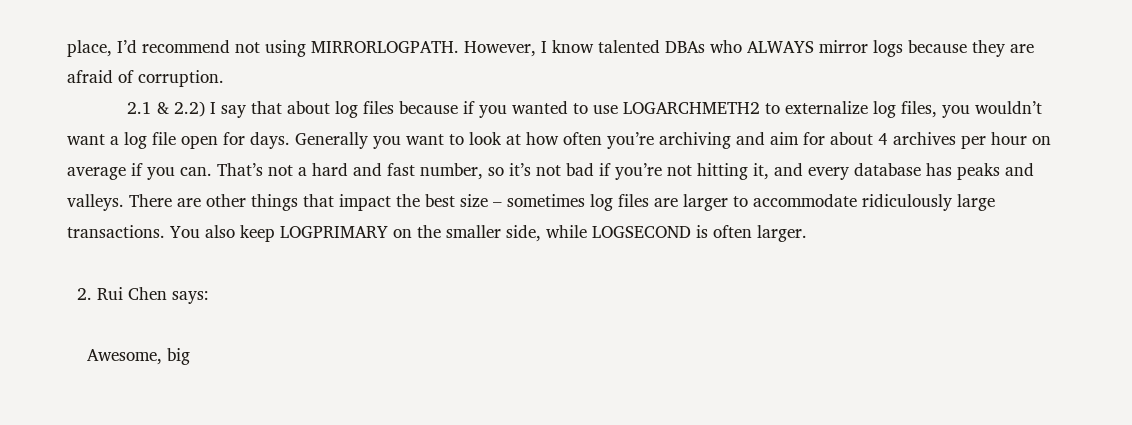place, I’d recommend not using MIRRORLOGPATH. However, I know talented DBAs who ALWAYS mirror logs because they are afraid of corruption.
            2.1 & 2.2) I say that about log files because if you wanted to use LOGARCHMETH2 to externalize log files, you wouldn’t want a log file open for days. Generally you want to look at how often you’re archiving and aim for about 4 archives per hour on average if you can. That’s not a hard and fast number, so it’s not bad if you’re not hitting it, and every database has peaks and valleys. There are other things that impact the best size – sometimes log files are larger to accommodate ridiculously large transactions. You also keep LOGPRIMARY on the smaller side, while LOGSECOND is often larger.

  2. Rui Chen says:

    Awesome, big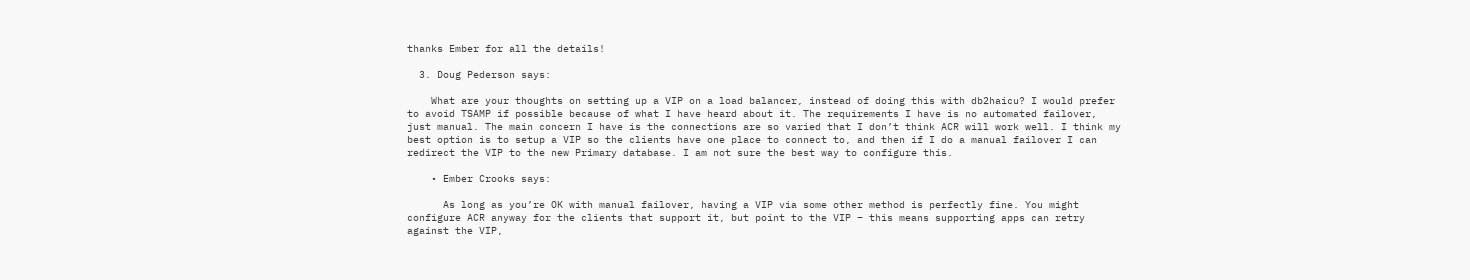thanks Ember for all the details!

  3. Doug Pederson says:

    What are your thoughts on setting up a VIP on a load balancer, instead of doing this with db2haicu? I would prefer to avoid TSAMP if possible because of what I have heard about it. The requirements I have is no automated failover, just manual. The main concern I have is the connections are so varied that I don’t think ACR will work well. I think my best option is to setup a VIP so the clients have one place to connect to, and then if I do a manual failover I can redirect the VIP to the new Primary database. I am not sure the best way to configure this.

    • Ember Crooks says:

      As long as you’re OK with manual failover, having a VIP via some other method is perfectly fine. You might configure ACR anyway for the clients that support it, but point to the VIP – this means supporting apps can retry against the VIP,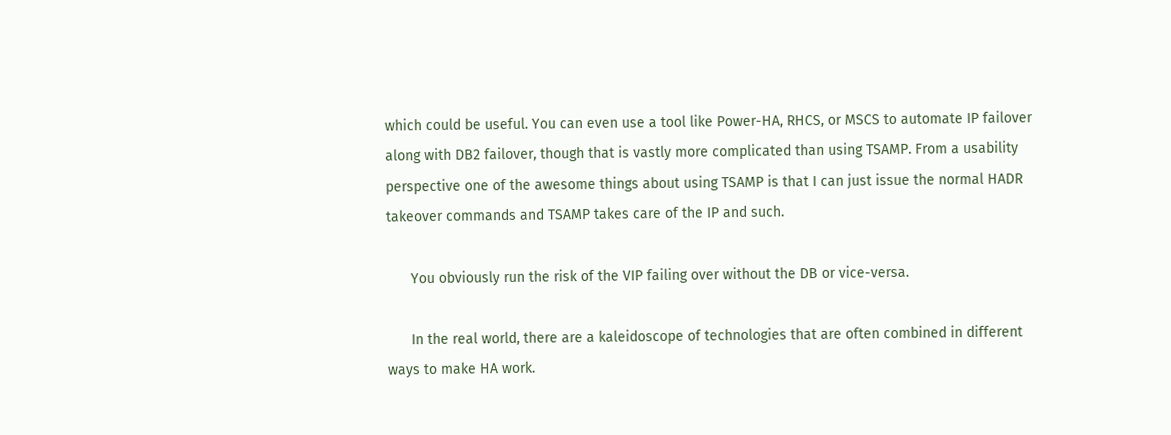which could be useful. You can even use a tool like Power-HA, RHCS, or MSCS to automate IP failover along with DB2 failover, though that is vastly more complicated than using TSAMP. From a usability perspective one of the awesome things about using TSAMP is that I can just issue the normal HADR takeover commands and TSAMP takes care of the IP and such.

      You obviously run the risk of the VIP failing over without the DB or vice-versa.

      In the real world, there are a kaleidoscope of technologies that are often combined in different ways to make HA work.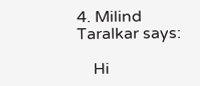4. Milind Taralkar says:

    Hi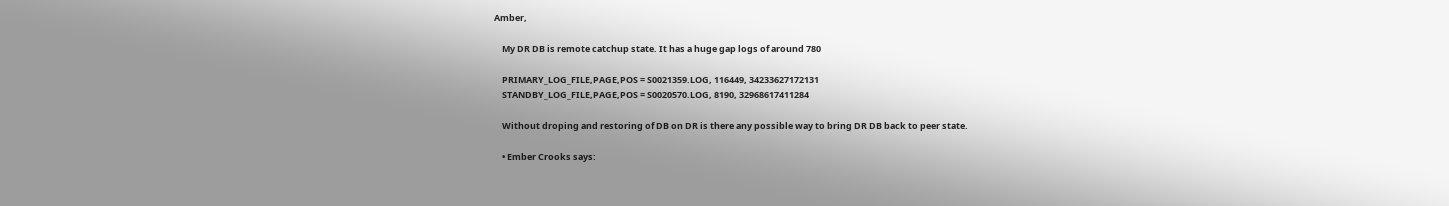Amber,

    My DR DB is remote catchup state. It has a huge gap logs of around 780

    PRIMARY_LOG_FILE,PAGE,POS = S0021359.LOG, 116449, 34233627172131
    STANDBY_LOG_FILE,PAGE,POS = S0020570.LOG, 8190, 32968617411284

    Without droping and restoring of DB on DR is there any possible way to bring DR DB back to peer state.

    • Ember Crooks says: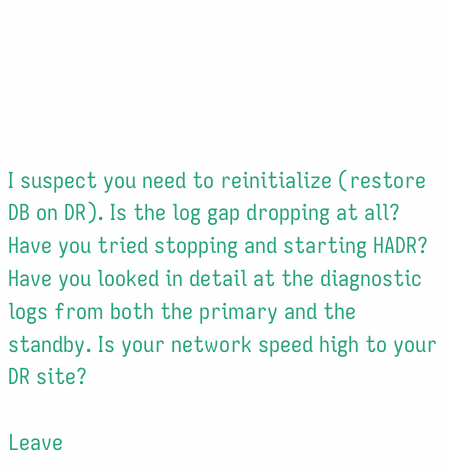I suspect you need to reinitialize (restore DB on DR). Is the log gap dropping at all? Have you tried stopping and starting HADR? Have you looked in detail at the diagnostic logs from both the primary and the standby. Is your network speed high to your DR site?

Leave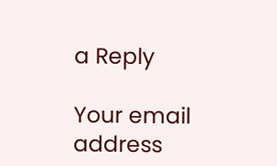a Reply

Your email address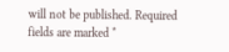will not be published. Required fields are marked *